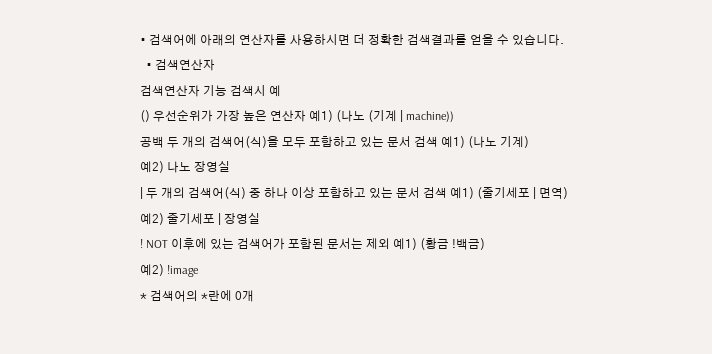• 검색어에 아래의 연산자를 사용하시면 더 정확한 검색결과를 얻을 수 있습니다.
  • 검색연산자
검색연산자 기능 검색시 예
() 우선순위가 가장 높은 연산자 예1) (나노 (기계 | machine))
공백 두 개의 검색어(식)을 모두 포함하고 있는 문서 검색 예1) (나노 기계)
예2) 나노 장영실
| 두 개의 검색어(식) 중 하나 이상 포함하고 있는 문서 검색 예1) (줄기세포 | 면역)
예2) 줄기세포 | 장영실
! NOT 이후에 있는 검색어가 포함된 문서는 제외 예1) (황금 !백금)
예2) !image
* 검색어의 *란에 0개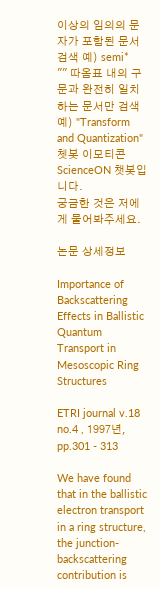이상의 임의의 문자가 포함된 문서 검색 예) semi*
"" 따옴표 내의 구문과 완전히 일치하는 문서만 검색 예) "Transform and Quantization"
쳇봇 이모티콘
ScienceON 챗봇입니다.
궁금한 것은 저에게 물어봐주세요.

논문 상세정보

Importance of Backscattering Effects in Ballistic Quantum Transport in Mesoscopic Ring Structures

ETRI journal v.18 no.4 , 1997년, pp.301 - 313

We have found that in the ballistic electron transport in a ring structure, the junction-backscattering contribution is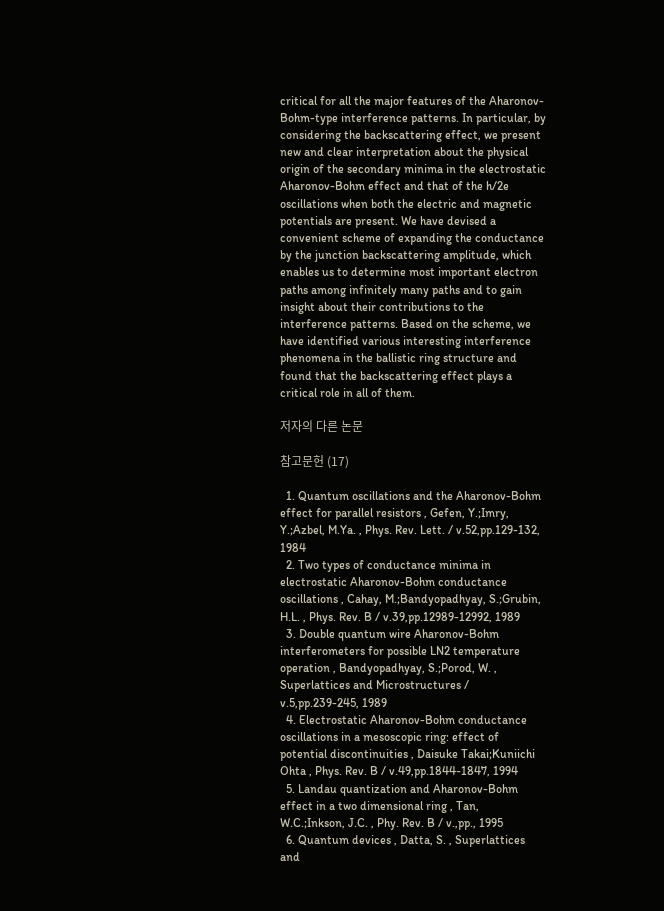critical for all the major features of the Aharonov-Bohm-type interference patterns. In particular, by considering the backscattering effect, we present new and clear interpretation about the physical origin of the secondary minima in the electrostatic Aharonov-Bohm effect and that of the h/2e oscillations when both the electric and magnetic potentials are present. We have devised a convenient scheme of expanding the conductance by the junction backscattering amplitude, which enables us to determine most important electron paths among infinitely many paths and to gain insight about their contributions to the interference patterns. Based on the scheme, we have identified various interesting interference phenomena in the ballistic ring structure and found that the backscattering effect plays a critical role in all of them.

저자의 다른 논문

참고문헌 (17)

  1. Quantum oscillations and the Aharonov-Bohm effect for parallel resistors , Gefen, Y.;Imry, Y.;Azbel, M.Ya. , Phys. Rev. Lett. / v.52,pp.129-132, 1984
  2. Two types of conductance minima in electrostatic Aharonov-Bohm conductance oscillations , Cahay, M.;Bandyopadhyay, S.;Grubin, H.L. , Phys. Rev. B / v.39,pp.12989-12992, 1989
  3. Double quantum wire Aharonov-Bohm interferometers for possible LN2 temperature operation , Bandyopadhyay, S.;Porod, W. , Superlattices and Microstructures / v.5,pp.239-245, 1989
  4. Electrostatic Aharonov-Bohm conductance oscillations in a mesoscopic ring: effect of potential discontinuities , Daisuke Takai;Kuniichi Ohta , Phys. Rev. B / v.49,pp.1844-1847, 1994
  5. Landau quantization and Aharonov-Bohm effect in a two dimensional ring , Tan, W.C.;Inkson, J.C. , Phy. Rev. B / v.,pp., 1995
  6. Quantum devices , Datta, S. , Superlattices and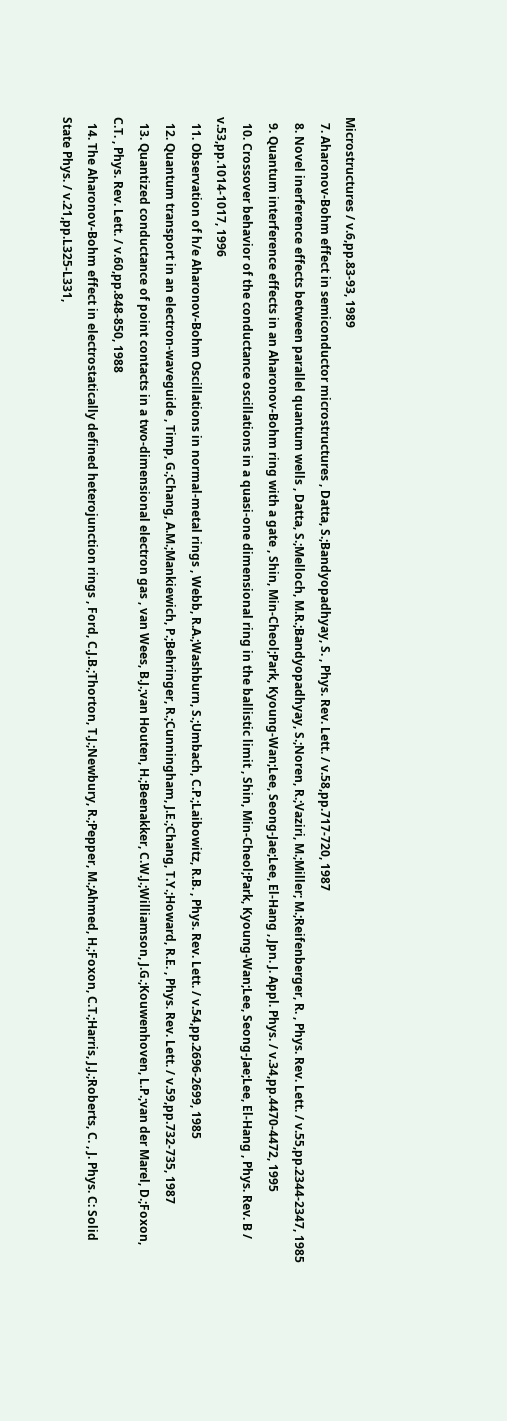Microstructures / v.6,pp.83-93, 1989
  7. Aharonov-Bohm effect in semiconductor microstructures , Datta, S.;Bandyopadhyay, S. , Phys. Rev. Lett. / v.58,pp.717-720, 1987
  8. Novel inerference effects between parallel quantum wells , Datta, S.;Melloch, M.R.;Bandyopadhyay, S.;Noren, R.;Vaziri, M.;Miller; M.;Reifenberger, R. , Phys. Rev. Lett. / v.55,pp.2344-2347, 1985
  9. Quantum interference effects in an Aharonov-Bohm ring with a gate , Shin, Min-Cheol;Park, Kyoung-Wan;Lee, Seong-Jae;Lee, El-Hang , Jpn. J. Appl. Phys. / v.34,pp.4470-4472, 1995
  10. Crossover behavior of the conductance oscillations in a quasi-one dimensional ring in the ballistic limit , Shin, Min-Cheol;Park, Kyoung-Wan;Lee, Seong-Jae;Lee, El-Hang , Phys. Rev. B / v.53,pp.1014-1017, 1996
  11. Observation of h/e Aharonov-Bohm Oscillations in normal-metal rings , Webb, R.A.;Washburn, S.;Umbach, C.P.;Laibowitz, R.B. , Phys. Rev. Lett. / v.54,pp.2696-2699, 1985
  12. Quantum transport in an electron-waveguide , Timp, G.;Chang, A.M.;Mankiewich, P.;Behringer, R.;Cunningham, J.E.;Chang, T.Y.;Howard, R.E. , Phys. Rev. Lett. / v.59,pp.732-735, 1987
  13. Quantized conductance of point contacts in a two-dimensional electron gas , van Wees, B.J.;van Houten, H.;Beenakker, C.W.J.;Williamson, J.G.;Kouwenhoven, L.P.;van der Marel, D.;Foxon, C.T. , Phys. Rev. Lett. / v.60,pp.848-850, 1988
  14. The Aharonov-Bohm effect in electrostatically defined heterojunction rings , Ford, C.J.B.;Thorton, T.J.;Newbury, R.;Pepper, M.;Ahmed, H.;Foxon, C.T.;Harris, J.J.;Roberts, C. , J. Phys. C: Solid State Phys. / v.21,pp.L325-L331,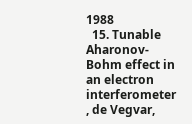1988
  15. Tunable Aharonov-Bohm effect in an electron interferometer , de Vegvar,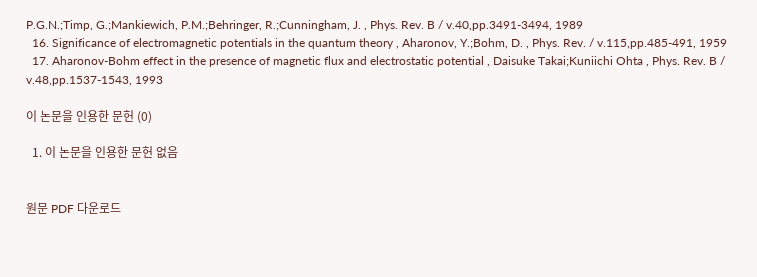P.G.N.;Timp, G.;Mankiewich, P.M.;Behringer, R.;Cunningham, J. , Phys. Rev. B / v.40,pp.3491-3494, 1989
  16. Significance of electromagnetic potentials in the quantum theory , Aharonov, Y.;Bohm, D. , Phys. Rev. / v.115,pp.485-491, 1959
  17. Aharonov-Bohm effect in the presence of magnetic flux and electrostatic potential , Daisuke Takai;Kuniichi Ohta , Phys. Rev. B / v.48,pp.1537-1543, 1993

이 논문을 인용한 문헌 (0)

  1. 이 논문을 인용한 문헌 없음


원문 PDF 다운로드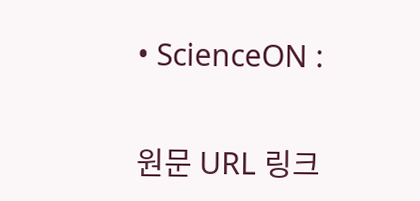• ScienceON :

원문 URL 링크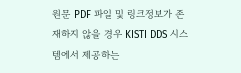원문 PDF 파일 및 링크정보가 존재하지 않을 경우 KISTI DDS 시스템에서 제공하는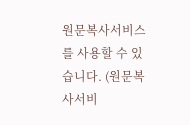원문복사서비스를 사용할 수 있습니다. (원문복사서비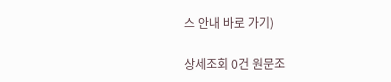스 안내 바로 가기)

상세조회 0건 원문조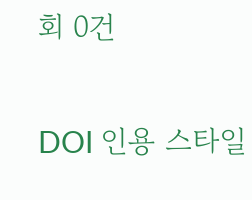회 0건

DOI 인용 스타일